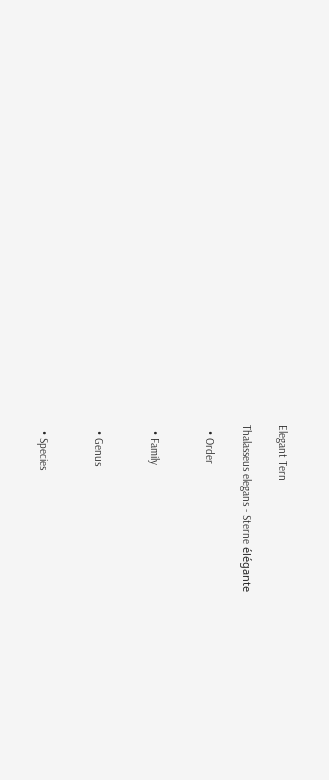Elegant Tern

Thalasseus elegans - Sterne élégante

  • Order


  • Family


  • Genus


  • Species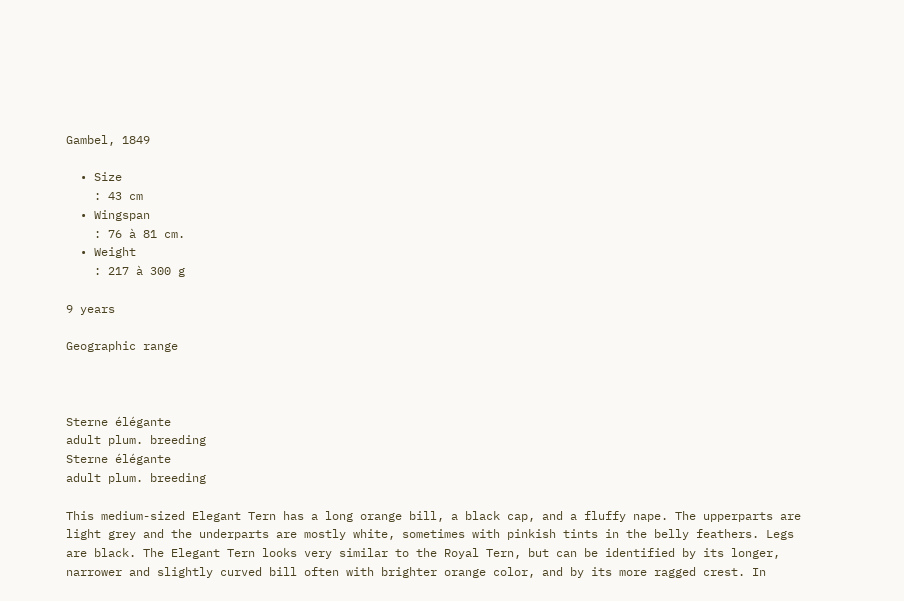Gambel, 1849

  • Size
    : 43 cm
  • Wingspan
    : 76 à 81 cm.
  • Weight
    : 217 à 300 g

9 years

Geographic range



Sterne élégante
adult plum. breeding
Sterne élégante
adult plum. breeding

This medium-sized Elegant Tern has a long orange bill, a black cap, and a fluffy nape. The upperparts are light grey and the underparts are mostly white, sometimes with pinkish tints in the belly feathers. Legs are black. The Elegant Tern looks very similar to the Royal Tern, but can be identified by its longer, narrower and slightly curved bill often with brighter orange color, and by its more ragged crest. In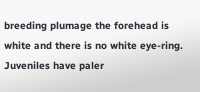breeding plumage the forehead is white and there is no white eye-ring. Juveniles have paler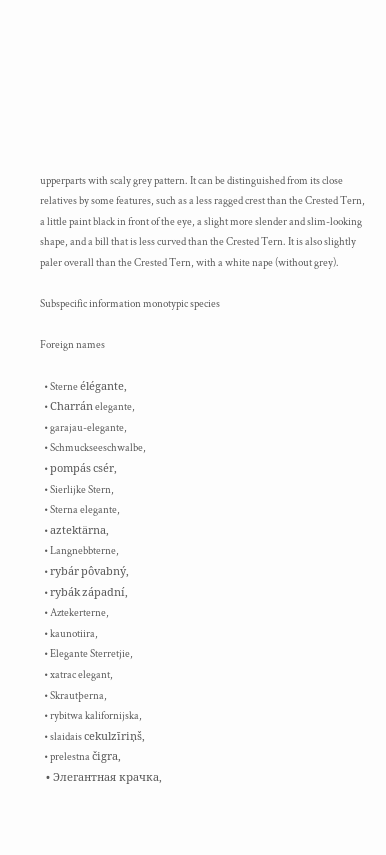upperparts with scaly grey pattern. It can be distinguished from its close relatives by some features, such as a less ragged crest than the Crested Tern, a little paint black in front of the eye, a slight more slender and slim-looking shape, and a bill that is less curved than the Crested Tern. It is also slightly paler overall than the Crested Tern, with a white nape (without grey).

Subspecific information monotypic species

Foreign names

  • Sterne élégante,
  • Charrán elegante,
  • garajau-elegante,
  • Schmuckseeschwalbe,
  • pompás csér,
  • Sierlijke Stern,
  • Sterna elegante,
  • aztektärna,
  • Langnebbterne,
  • rybár pôvabný,
  • rybák západní,
  • Aztekerterne,
  • kaunotiira,
  • Elegante Sterretjie,
  • xatrac elegant,
  • Skrautþerna,
  • rybitwa kalifornijska,
  • slaidais cekulzīriņš,
  • prelestna čigra,
  • Элегантная крачка,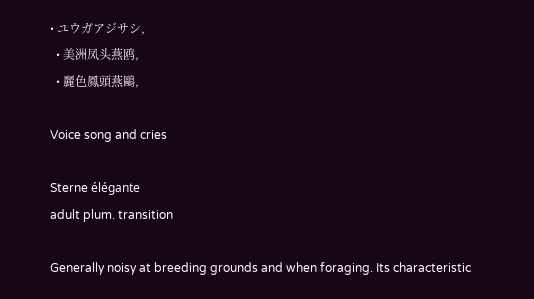• ユウガアジサシ,
  • 美洲凤头燕鸥,
  • 麗色鳳頭燕鷗,

Voice song and cries

Sterne élégante
adult plum. transition

Generally noisy at breeding grounds and when foraging. Its characteristic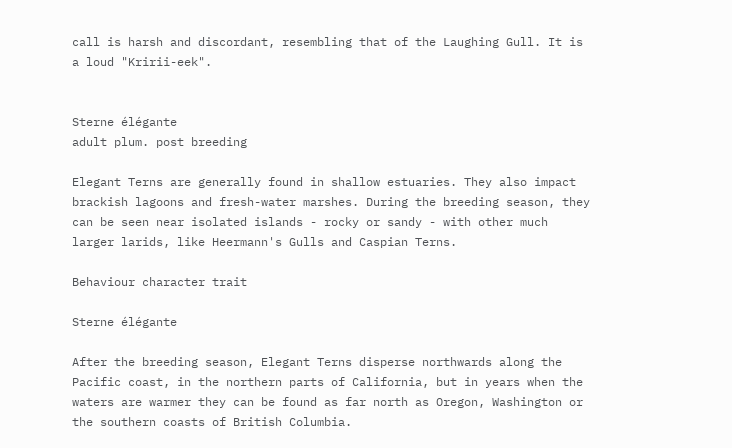call is harsh and discordant, resembling that of the Laughing Gull. It is a loud "Kririi-eek".


Sterne élégante
adult plum. post breeding

Elegant Terns are generally found in shallow estuaries. They also impact brackish lagoons and fresh-water marshes. During the breeding season, they can be seen near isolated islands - rocky or sandy - with other much larger larids, like Heermann's Gulls and Caspian Terns.

Behaviour character trait

Sterne élégante

After the breeding season, Elegant Terns disperse northwards along the Pacific coast, in the northern parts of California, but in years when the waters are warmer they can be found as far north as Oregon, Washington or the southern coasts of British Columbia.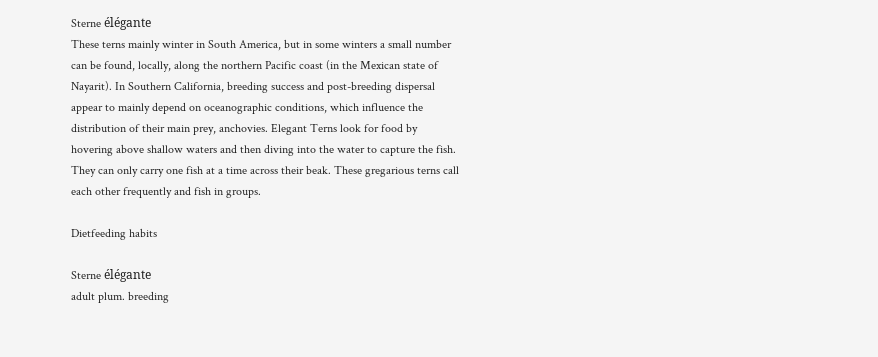Sterne élégante
These terns mainly winter in South America, but in some winters a small number can be found, locally, along the northern Pacific coast (in the Mexican state of Nayarit). In Southern California, breeding success and post-breeding dispersal appear to mainly depend on oceanographic conditions, which influence the distribution of their main prey, anchovies. Elegant Terns look for food by hovering above shallow waters and then diving into the water to capture the fish. They can only carry one fish at a time across their beak. These gregarious terns call each other frequently and fish in groups.

Dietfeeding habits

Sterne élégante
adult plum. breeding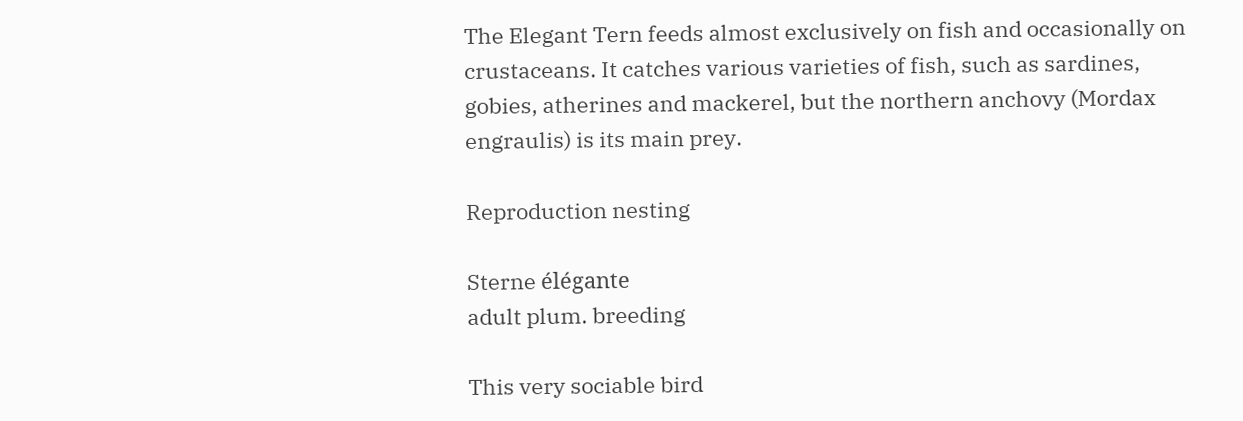The Elegant Tern feeds almost exclusively on fish and occasionally on crustaceans. It catches various varieties of fish, such as sardines, gobies, atherines and mackerel, but the northern anchovy (Mordax engraulis) is its main prey.

Reproduction nesting

Sterne élégante
adult plum. breeding

This very sociable bird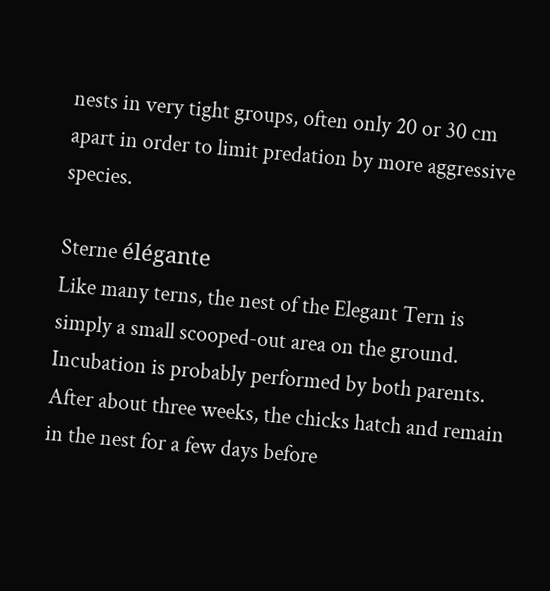nests in very tight groups, often only 20 or 30 cm apart in order to limit predation by more aggressive species.

Sterne élégante
Like many terns, the nest of the Elegant Tern is simply a small scooped-out area on the ground. Incubation is probably performed by both parents. After about three weeks, the chicks hatch and remain in the nest for a few days before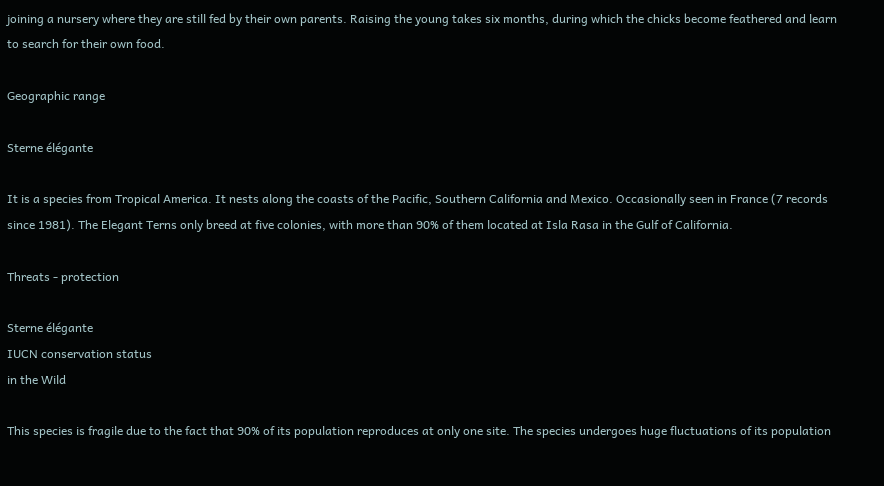joining a nursery where they are still fed by their own parents. Raising the young takes six months, during which the chicks become feathered and learn to search for their own food.

Geographic range

Sterne élégante

It is a species from Tropical America. It nests along the coasts of the Pacific, Southern California and Mexico. Occasionally seen in France (7 records since 1981). The Elegant Terns only breed at five colonies, with more than 90% of them located at Isla Rasa in the Gulf of California.

Threats - protection

Sterne élégante
IUCN conservation status
in the Wild

This species is fragile due to the fact that 90% of its population reproduces at only one site. The species undergoes huge fluctuations of its population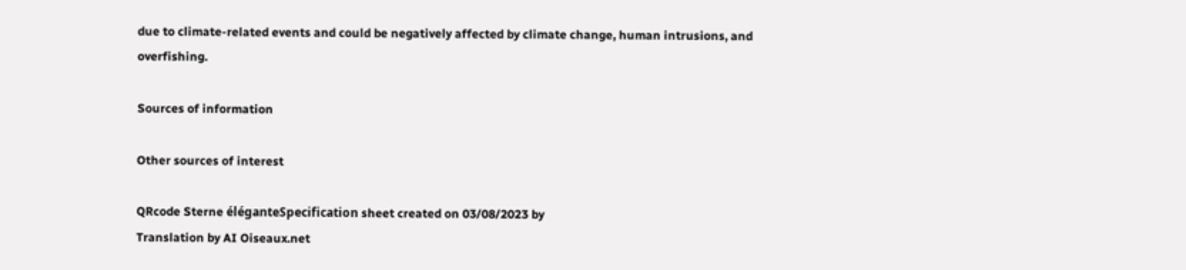due to climate-related events and could be negatively affected by climate change, human intrusions, and overfishing.

Sources of information

Other sources of interest

QRcode Sterne éléganteSpecification sheet created on 03/08/2023 by
Translation by AI Oiseaux.net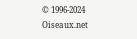© 1996-2024 Oiseaux.net